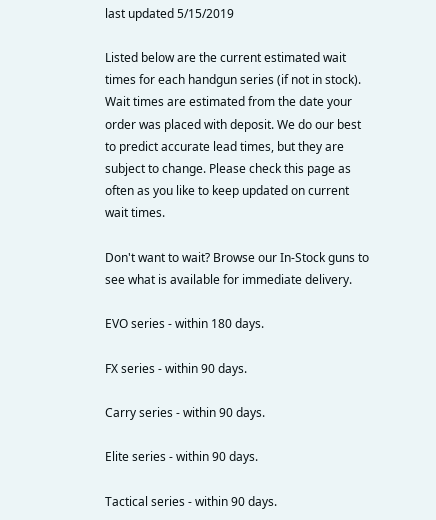last updated 5/15/2019

Listed below are the current estimated wait times for each handgun series (if not in stock). Wait times are estimated from the date your order was placed with deposit. We do our best to predict accurate lead times, but they are subject to change. Please check this page as often as you like to keep updated on current wait times.

Don't want to wait? Browse our In-Stock guns to see what is available for immediate delivery.

EVO series - within 180 days.

FX series - within 90 days.

Carry series - within 90 days.

Elite series - within 90 days.

Tactical series - within 90 days.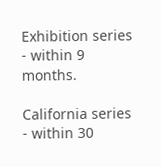Exhibition series - within 9 months.

California series - within 30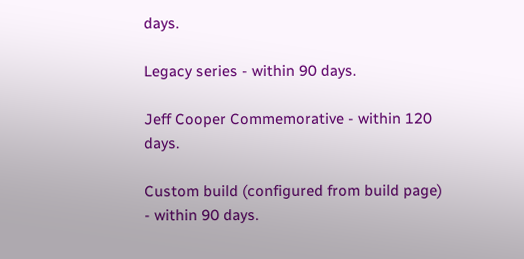days.

Legacy series - within 90 days.

Jeff Cooper Commemorative - within 120 days.

Custom build (configured from build page) - within 90 days.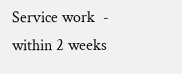Service work  - within 2 weeks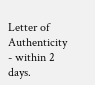Letter of Authenticity - within 2 days.